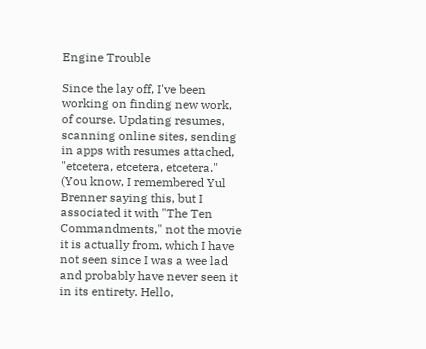Engine Trouble

Since the lay off, I've been working on finding new work, of course. Updating resumes, scanning online sites, sending in apps with resumes attached, "etcetera, etcetera, etcetera." (You know, I remembered Yul Brenner saying this, but I associated it with "The Ten Commandments," not the movie it is actually from, which I have not seen since I was a wee lad and probably have never seen it in its entirety. Hello,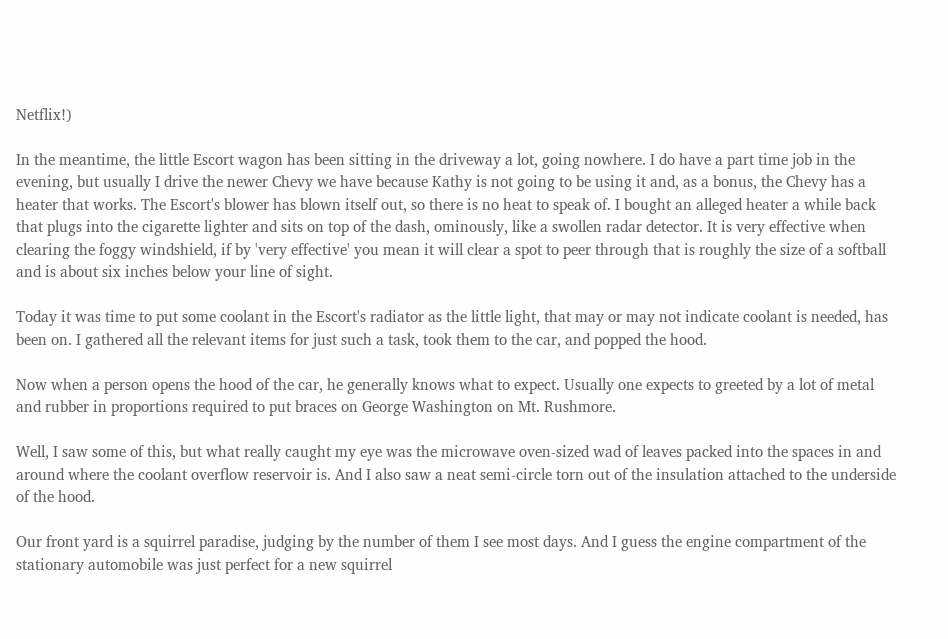Netflix!)

In the meantime, the little Escort wagon has been sitting in the driveway a lot, going nowhere. I do have a part time job in the evening, but usually I drive the newer Chevy we have because Kathy is not going to be using it and, as a bonus, the Chevy has a heater that works. The Escort's blower has blown itself out, so there is no heat to speak of. I bought an alleged heater a while back that plugs into the cigarette lighter and sits on top of the dash, ominously, like a swollen radar detector. It is very effective when clearing the foggy windshield, if by 'very effective' you mean it will clear a spot to peer through that is roughly the size of a softball and is about six inches below your line of sight.

Today it was time to put some coolant in the Escort's radiator as the little light, that may or may not indicate coolant is needed, has been on. I gathered all the relevant items for just such a task, took them to the car, and popped the hood.

Now when a person opens the hood of the car, he generally knows what to expect. Usually one expects to greeted by a lot of metal and rubber in proportions required to put braces on George Washington on Mt. Rushmore.

Well, I saw some of this, but what really caught my eye was the microwave oven-sized wad of leaves packed into the spaces in and around where the coolant overflow reservoir is. And I also saw a neat semi-circle torn out of the insulation attached to the underside of the hood.

Our front yard is a squirrel paradise, judging by the number of them I see most days. And I guess the engine compartment of the stationary automobile was just perfect for a new squirrel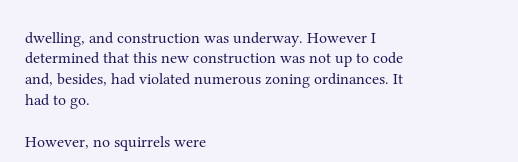dwelling, and construction was underway. However I determined that this new construction was not up to code and, besides, had violated numerous zoning ordinances. It had to go.

However, no squirrels were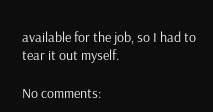available for the job, so I had to tear it out myself.

No comments: